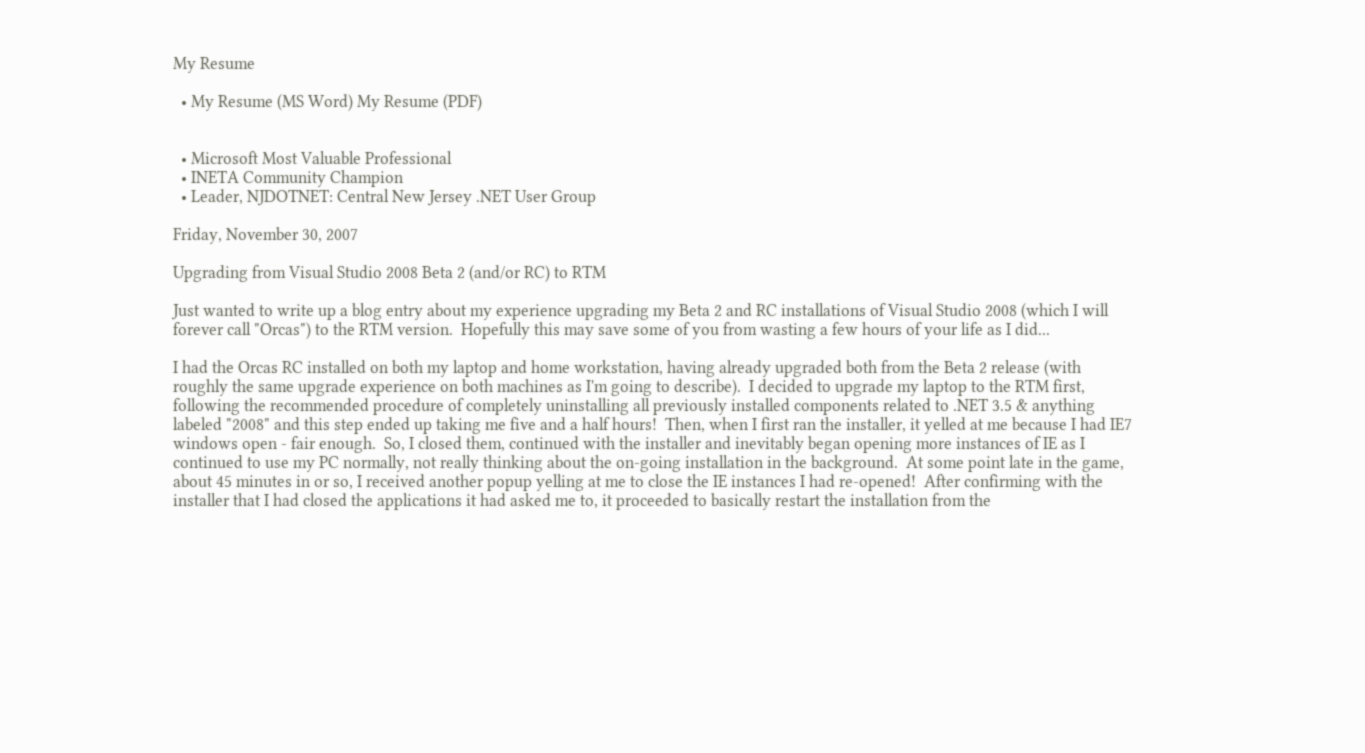My Resume

  • My Resume (MS Word) My Resume (PDF)


  • Microsoft Most Valuable Professional
  • INETA Community Champion
  • Leader, NJDOTNET: Central New Jersey .NET User Group

Friday, November 30, 2007

Upgrading from Visual Studio 2008 Beta 2 (and/or RC) to RTM

Just wanted to write up a blog entry about my experience upgrading my Beta 2 and RC installations of Visual Studio 2008 (which I will forever call "Orcas") to the RTM version.  Hopefully this may save some of you from wasting a few hours of your life as I did...

I had the Orcas RC installed on both my laptop and home workstation, having already upgraded both from the Beta 2 release (with roughly the same upgrade experience on both machines as I'm going to describe).  I decided to upgrade my laptop to the RTM first, following the recommended procedure of completely uninstalling all previously installed components related to .NET 3.5 & anything labeled "2008" and this step ended up taking me five and a half hours!  Then, when I first ran the installer, it yelled at me because I had IE7 windows open - fair enough.  So, I closed them, continued with the installer and inevitably began opening more instances of IE as I continued to use my PC normally, not really thinking about the on-going installation in the background.  At some point late in the game, about 45 minutes in or so, I received another popup yelling at me to close the IE instances I had re-opened!  After confirming with the installer that I had closed the applications it had asked me to, it proceeded to basically restart the installation from the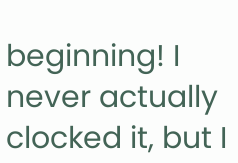beginning! I never actually clocked it, but I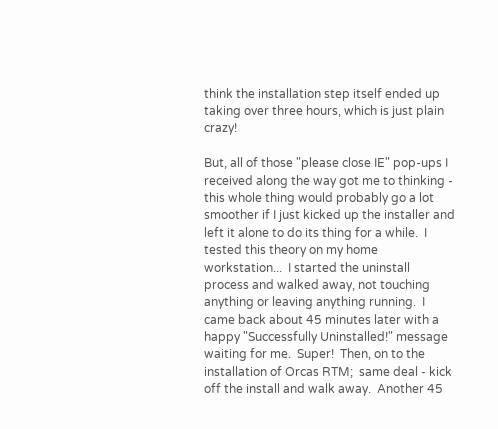think the installation step itself ended up taking over three hours, which is just plain crazy!

But, all of those "please close IE" pop-ups I received along the way got me to thinking - this whole thing would probably go a lot smoother if I just kicked up the installer and left it alone to do its thing for a while.  I tested this theory on my home workstation...  I started the uninstall process and walked away, not touching anything or leaving anything running.  I came back about 45 minutes later with a happy "Successfully Uninstalled!" message waiting for me.  Super!  Then, on to the installation of Orcas RTM;  same deal - kick off the install and walk away.  Another 45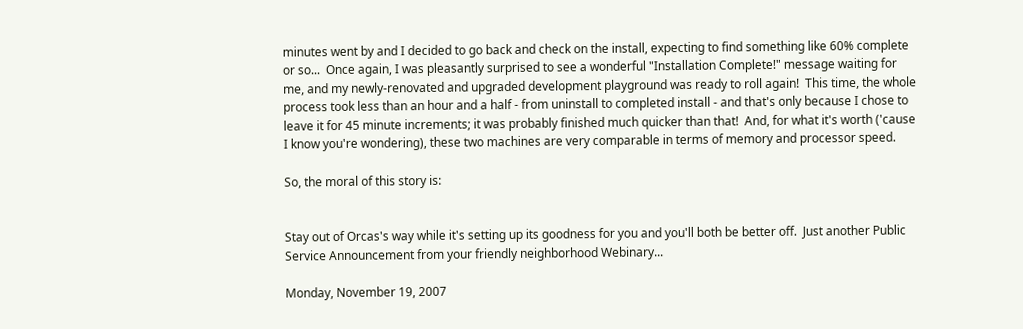minutes went by and I decided to go back and check on the install, expecting to find something like 60% complete or so...  Once again, I was pleasantly surprised to see a wonderful "Installation Complete!" message waiting for me, and my newly-renovated and upgraded development playground was ready to roll again!  This time, the whole process took less than an hour and a half - from uninstall to completed install - and that's only because I chose to leave it for 45 minute increments; it was probably finished much quicker than that!  And, for what it's worth ('cause I know you're wondering), these two machines are very comparable in terms of memory and processor speed.

So, the moral of this story is:


Stay out of Orcas's way while it's setting up its goodness for you and you'll both be better off.  Just another Public Service Announcement from your friendly neighborhood Webinary...

Monday, November 19, 2007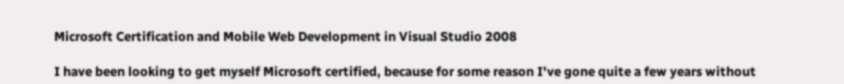Microsoft Certification and Mobile Web Development in Visual Studio 2008

I have been looking to get myself Microsoft certified, because for some reason I've gone quite a few years without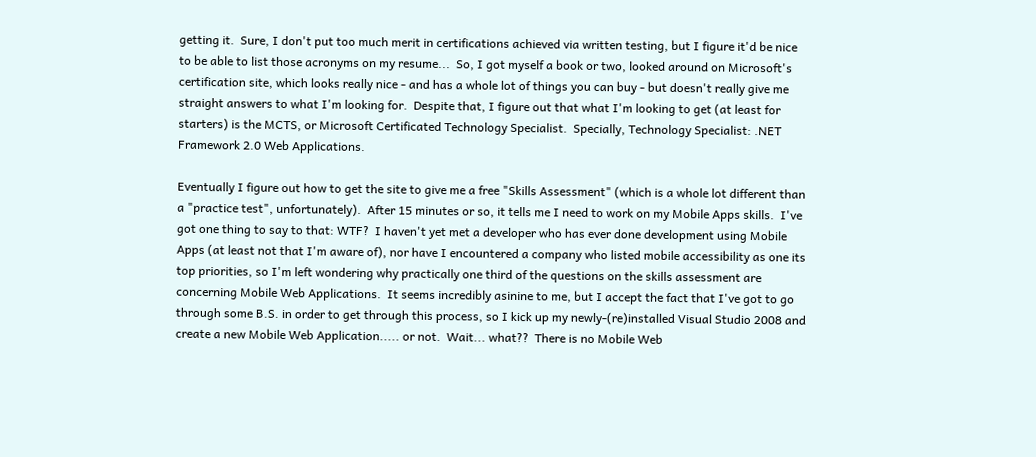getting it.  Sure, I don't put too much merit in certifications achieved via written testing, but I figure it'd be nice to be able to list those acronyms on my resume...  So, I got myself a book or two, looked around on Microsoft's certification site, which looks really nice - and has a whole lot of things you can buy - but doesn't really give me straight answers to what I'm looking for.  Despite that, I figure out that what I'm looking to get (at least for starters) is the MCTS, or Microsoft Certificated Technology Specialist.  Specially, Technology Specialist: .NET Framework 2.0 Web Applications.

Eventually I figure out how to get the site to give me a free "Skills Assessment" (which is a whole lot different than a "practice test", unfortunately).  After 15 minutes or so, it tells me I need to work on my Mobile Apps skills.  I've got one thing to say to that: WTF?  I haven't yet met a developer who has ever done development using Mobile Apps (at least not that I'm aware of), nor have I encountered a company who listed mobile accessibility as one its top priorities, so I'm left wondering why practically one third of the questions on the skills assessment are concerning Mobile Web Applications.  It seems incredibly asinine to me, but I accept the fact that I've got to go through some B.S. in order to get through this process, so I kick up my newly-(re)installed Visual Studio 2008 and create a new Mobile Web Application..... or not.  Wait... what??  There is no Mobile Web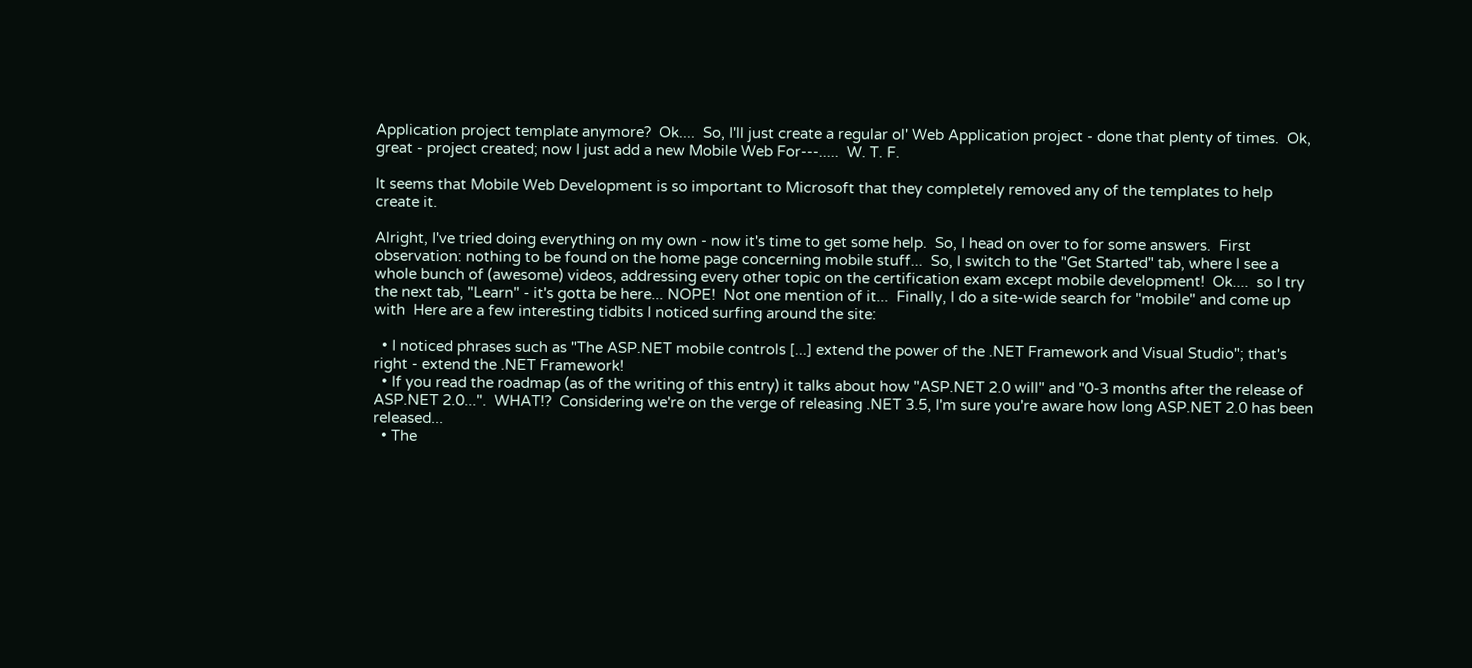Application project template anymore?  Ok....  So, I'll just create a regular ol' Web Application project - done that plenty of times.  Ok, great - project created; now I just add a new Mobile Web For---.....  W. T. F.

It seems that Mobile Web Development is so important to Microsoft that they completely removed any of the templates to help create it.

Alright, I've tried doing everything on my own - now it's time to get some help.  So, I head on over to for some answers.  First observation: nothing to be found on the home page concerning mobile stuff...  So, I switch to the "Get Started" tab, where I see a whole bunch of (awesome) videos, addressing every other topic on the certification exam except mobile development!  Ok....  so I try the next tab, "Learn" - it's gotta be here... NOPE!  Not one mention of it...  Finally, I do a site-wide search for "mobile" and come up with  Here are a few interesting tidbits I noticed surfing around the site:

  • I noticed phrases such as "The ASP.NET mobile controls [...] extend the power of the .NET Framework and Visual Studio"; that's right - extend the .NET Framework!
  • If you read the roadmap (as of the writing of this entry) it talks about how "ASP.NET 2.0 will" and "0-3 months after the release of ASP.NET 2.0...".  WHAT!?  Considering we're on the verge of releasing .NET 3.5, I'm sure you're aware how long ASP.NET 2.0 has been released...
  • The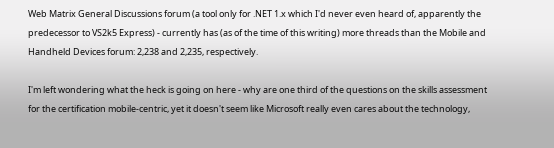Web Matrix General Discussions forum (a tool only for .NET 1.x which I'd never even heard of, apparently the predecessor to VS2k5 Express) - currently has (as of the time of this writing) more threads than the Mobile and Handheld Devices forum: 2,238 and 2,235, respectively.

I'm left wondering what the heck is going on here - why are one third of the questions on the skills assessment for the certification mobile-centric, yet it doesn't seem like Microsoft really even cares about the technology,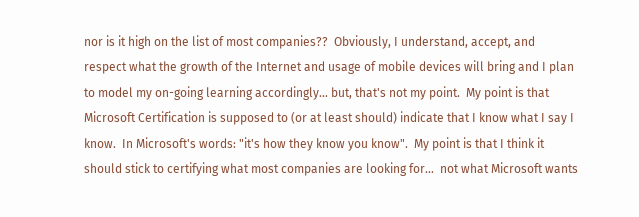nor is it high on the list of most companies??  Obviously, I understand, accept, and respect what the growth of the Internet and usage of mobile devices will bring and I plan to model my on-going learning accordingly... but, that's not my point.  My point is that Microsoft Certification is supposed to (or at least should) indicate that I know what I say I know.  In Microsoft's words: "it's how they know you know".  My point is that I think it should stick to certifying what most companies are looking for...  not what Microsoft wants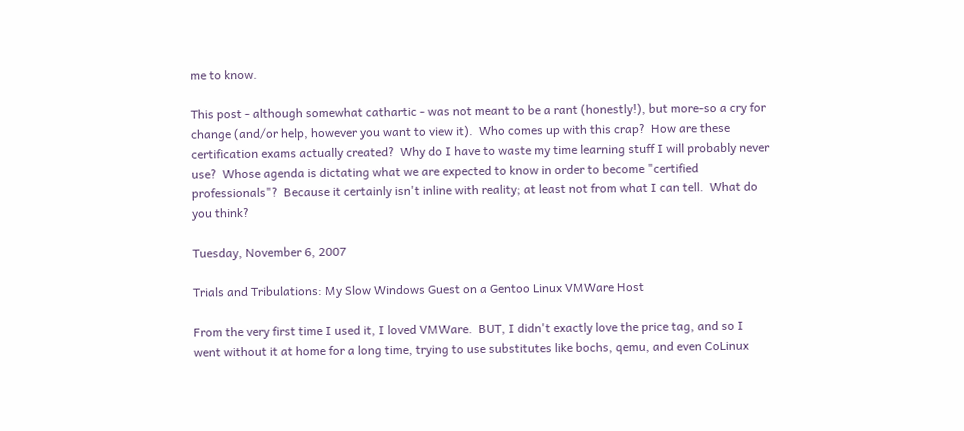me to know.

This post - although somewhat cathartic - was not meant to be a rant (honestly!), but more-so a cry for change (and/or help, however you want to view it).  Who comes up with this crap?  How are these certification exams actually created?  Why do I have to waste my time learning stuff I will probably never use?  Whose agenda is dictating what we are expected to know in order to become "certified professionals"?  Because it certainly isn't inline with reality; at least not from what I can tell.  What do you think?

Tuesday, November 6, 2007

Trials and Tribulations: My Slow Windows Guest on a Gentoo Linux VMWare Host

From the very first time I used it, I loved VMWare.  BUT, I didn't exactly love the price tag, and so I went without it at home for a long time, trying to use substitutes like bochs, qemu, and even CoLinux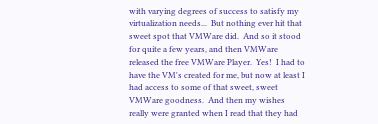with varying degrees of success to satisfy my virtualization needs...  But nothing ever hit that sweet spot that VMWare did.  And so it stood for quite a few years, and then VMWare released the free VMWare Player.  Yes!  I had to have the VM's created for me, but now at least I had access to some of that sweet, sweet VMWare goodness.  And then my wishes really were granted when I read that they had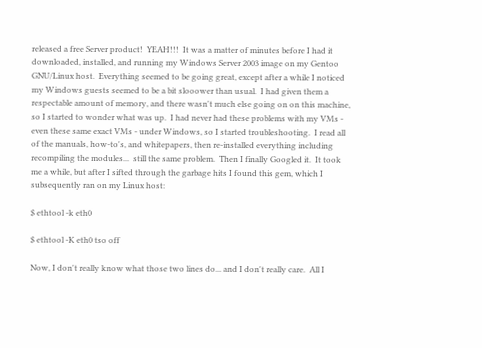released a free Server product!  YEAH!!!  It was a matter of minutes before I had it downloaded, installed, and running my Windows Server 2003 image on my Gentoo GNU/Linux host.  Everything seemed to be going great, except after a while I noticed my Windows guests seemed to be a bit slooower than usual.  I had given them a respectable amount of memory, and there wasn't much else going on on this machine, so I started to wonder what was up.  I had never had these problems with my VMs - even these same exact VMs - under Windows, so I started troubleshooting.  I read all of the manuals, how-to's, and whitepapers, then re-installed everything including recompiling the modules...  still the same problem.  Then I finally Googled it.  It took me a while, but after I sifted through the garbage hits I found this gem, which I subsequently ran on my Linux host:

$ ethtool -k eth0

$ ethtool -K eth0 tso off

Now, I don't really know what those two lines do... and I don't really care.  All I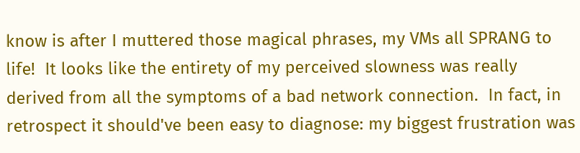know is after I muttered those magical phrases, my VMs all SPRANG to life!  It looks like the entirety of my perceived slowness was really derived from all the symptoms of a bad network connection.  In fact, in retrospect it should've been easy to diagnose: my biggest frustration was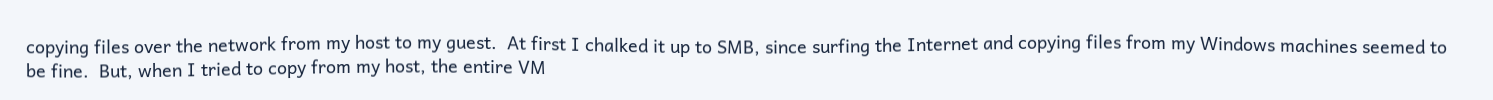copying files over the network from my host to my guest.  At first I chalked it up to SMB, since surfing the Internet and copying files from my Windows machines seemed to be fine.  But, when I tried to copy from my host, the entire VM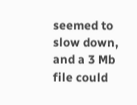seemed to slow down, and a 3 Mb file could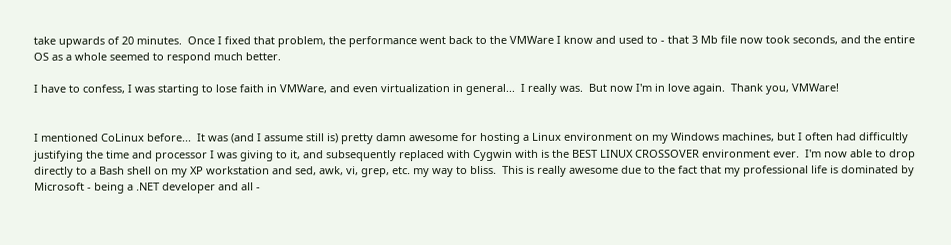take upwards of 20 minutes.  Once I fixed that problem, the performance went back to the VMWare I know and used to - that 3 Mb file now took seconds, and the entire OS as a whole seemed to respond much better.

I have to confess, I was starting to lose faith in VMWare, and even virtualization in general...  I really was.  But now I'm in love again.  Thank you, VMWare!


I mentioned CoLinux before...  It was (and I assume still is) pretty damn awesome for hosting a Linux environment on my Windows machines, but I often had difficultly justifying the time and processor I was giving to it, and subsequently replaced with Cygwin with is the BEST LINUX CROSSOVER environment ever.  I'm now able to drop directly to a Bash shell on my XP workstation and sed, awk, vi, grep, etc. my way to bliss.  This is really awesome due to the fact that my professional life is dominated by Microsoft - being a .NET developer and all -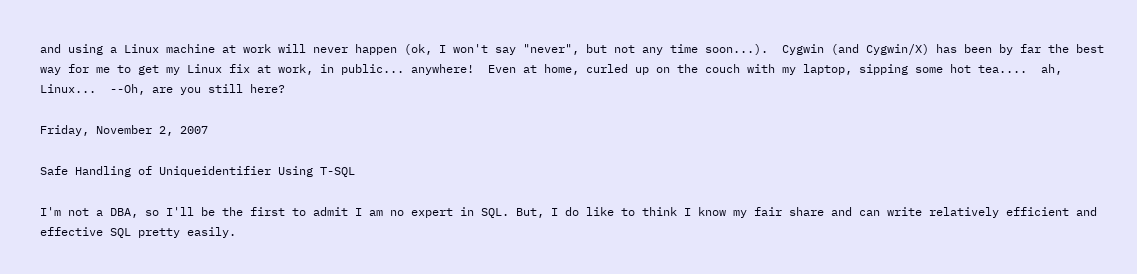and using a Linux machine at work will never happen (ok, I won't say "never", but not any time soon...).  Cygwin (and Cygwin/X) has been by far the best way for me to get my Linux fix at work, in public... anywhere!  Even at home, curled up on the couch with my laptop, sipping some hot tea....  ah, Linux...  --Oh, are you still here?

Friday, November 2, 2007

Safe Handling of Uniqueidentifier Using T-SQL

I'm not a DBA, so I'll be the first to admit I am no expert in SQL. But, I do like to think I know my fair share and can write relatively efficient and effective SQL pretty easily.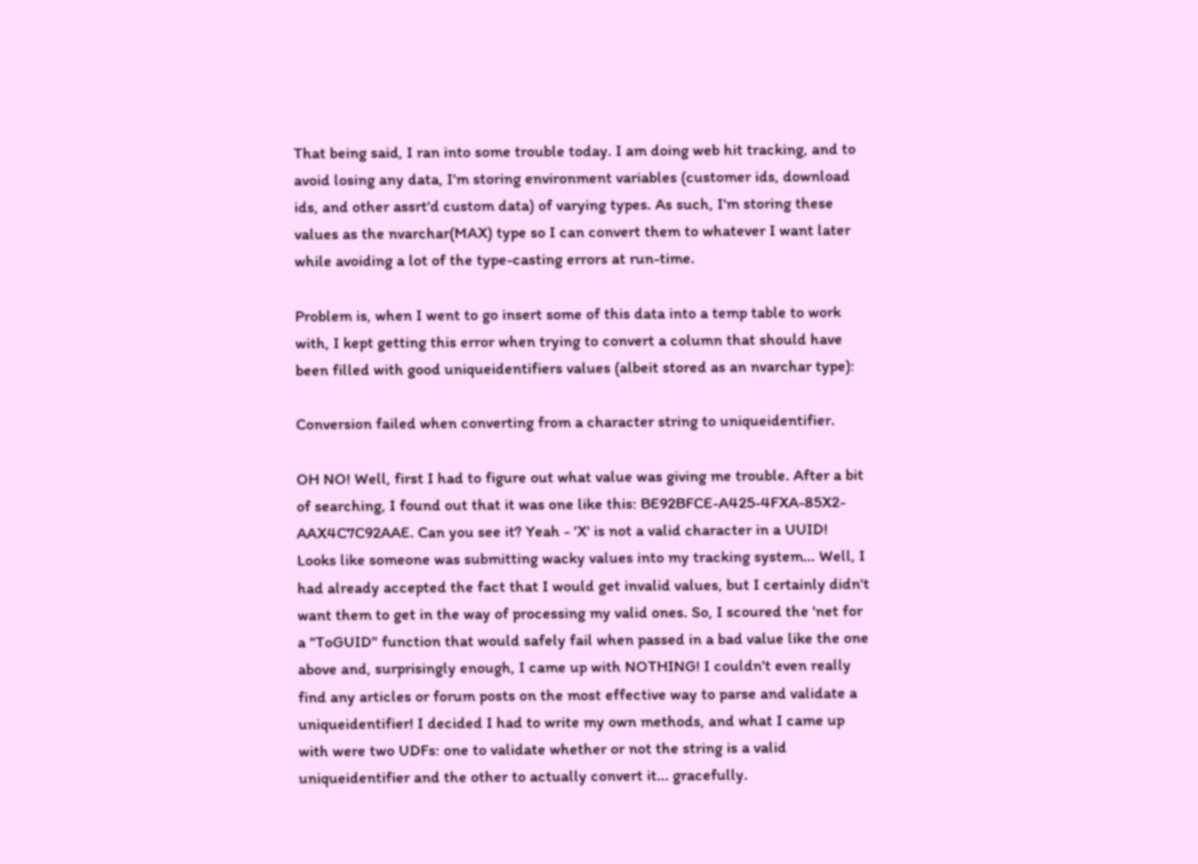That being said, I ran into some trouble today. I am doing web hit tracking, and to avoid losing any data, I'm storing environment variables (customer ids, download ids, and other assrt'd custom data) of varying types. As such, I'm storing these values as the nvarchar(MAX) type so I can convert them to whatever I want later while avoiding a lot of the type-casting errors at run-time.

Problem is, when I went to go insert some of this data into a temp table to work with, I kept getting this error when trying to convert a column that should have been filled with good uniqueidentifiers values (albeit stored as an nvarchar type):

Conversion failed when converting from a character string to uniqueidentifier.

OH NO! Well, first I had to figure out what value was giving me trouble. After a bit of searching, I found out that it was one like this: BE92BFCE-A425-4FXA-85X2-AAX4C7C92AAE. Can you see it? Yeah - 'X' is not a valid character in a UUID! Looks like someone was submitting wacky values into my tracking system... Well, I had already accepted the fact that I would get invalid values, but I certainly didn't want them to get in the way of processing my valid ones. So, I scoured the 'net for a "ToGUID" function that would safely fail when passed in a bad value like the one above and, surprisingly enough, I came up with NOTHING! I couldn't even really find any articles or forum posts on the most effective way to parse and validate a uniqueidentifier! I decided I had to write my own methods, and what I came up with were two UDFs: one to validate whether or not the string is a valid uniqueidentifier and the other to actually convert it... gracefully.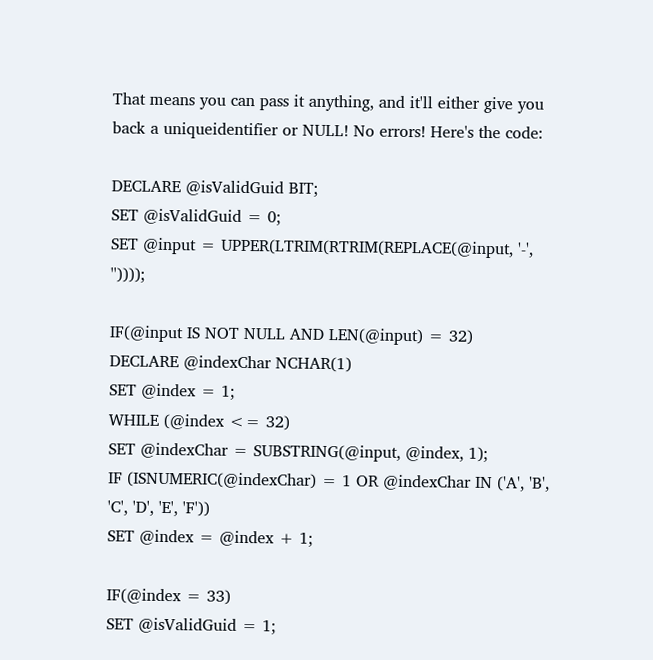That means you can pass it anything, and it'll either give you back a uniqueidentifier or NULL! No errors! Here's the code:

DECLARE @isValidGuid BIT;
SET @isValidGuid = 0;
SET @input = UPPER(LTRIM(RTRIM(REPLACE(@input, '-', ''))));

IF(@input IS NOT NULL AND LEN(@input) = 32)
DECLARE @indexChar NCHAR(1)
SET @index = 1;
WHILE (@index <= 32)
SET @indexChar = SUBSTRING(@input, @index, 1);
IF (ISNUMERIC(@indexChar) = 1 OR @indexChar IN ('A', 'B', 'C', 'D', 'E', 'F'))
SET @index = @index + 1;

IF(@index = 33)
SET @isValidGuid = 1;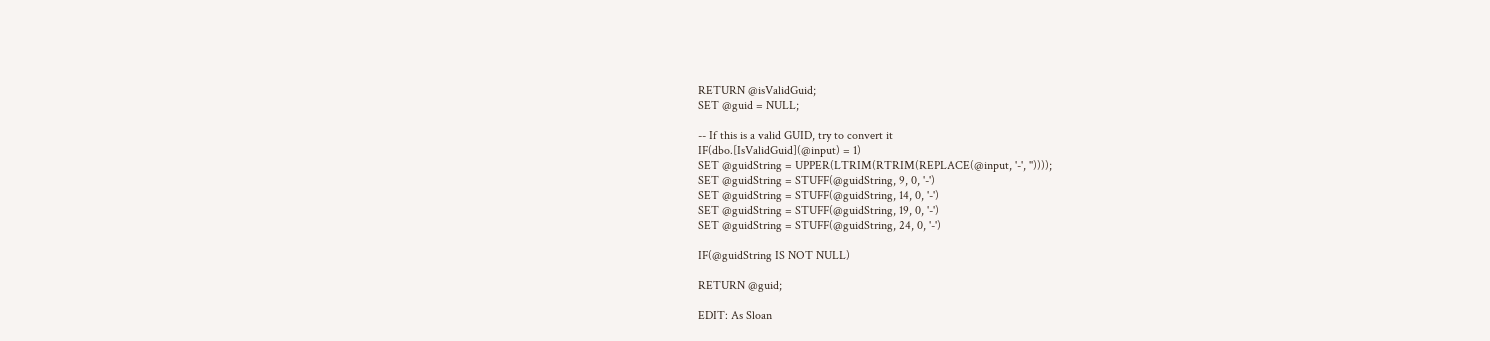RETURN @isValidGuid;
SET @guid = NULL;

-- If this is a valid GUID, try to convert it
IF(dbo.[IsValidGuid](@input) = 1)
SET @guidString = UPPER(LTRIM(RTRIM(REPLACE(@input, '-', ''))));
SET @guidString = STUFF(@guidString, 9, 0, '-')
SET @guidString = STUFF(@guidString, 14, 0, '-')
SET @guidString = STUFF(@guidString, 19, 0, '-')
SET @guidString = STUFF(@guidString, 24, 0, '-')

IF(@guidString IS NOT NULL)

RETURN @guid;

EDIT: As Sloan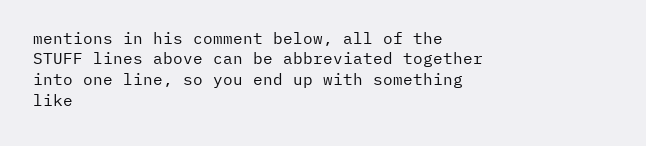mentions in his comment below, all of the STUFF lines above can be abbreviated together into one line, so you end up with something like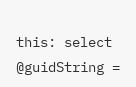this: select @guidString =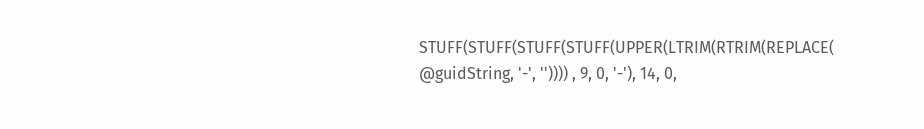STUFF(STUFF(STUFF(STUFF(UPPER(LTRIM(RTRIM(REPLACE( @guidString, '-', '')))) , 9, 0, '-'), 14, 0,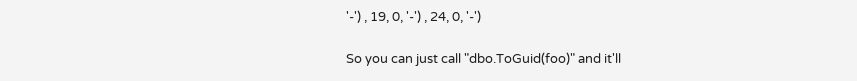'-') , 19, 0, '-') , 24, 0, '-')

So you can just call "dbo.ToGuid(foo)" and it'll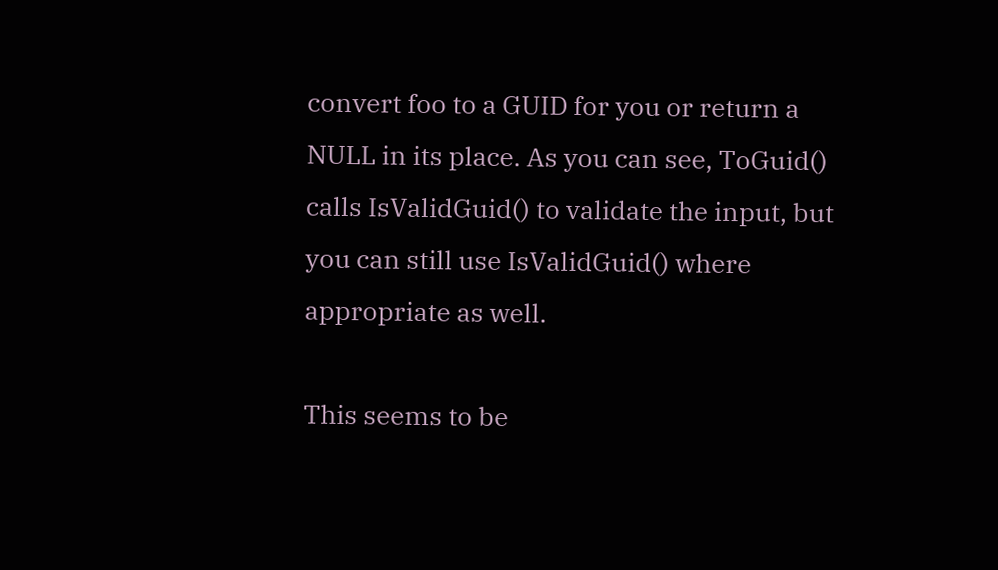convert foo to a GUID for you or return a NULL in its place. As you can see, ToGuid() calls IsValidGuid() to validate the input, but you can still use IsValidGuid() where appropriate as well.

This seems to be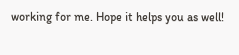working for me. Hope it helps you as well!